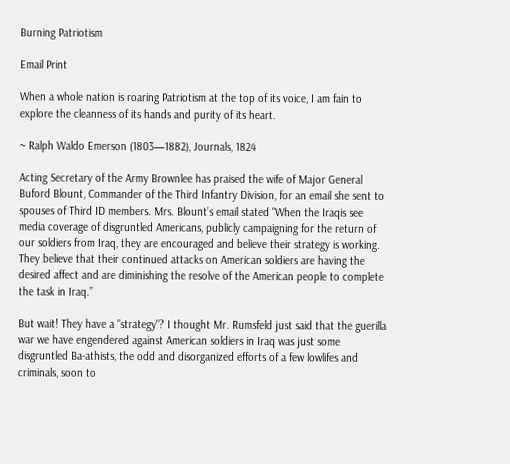Burning Patriotism

Email Print

When a whole nation is roaring Patriotism at the top of its voice, I am fain to explore the cleanness of its hands and purity of its heart.

~ Ralph Waldo Emerson (1803—1882), Journals, 1824

Acting Secretary of the Army Brownlee has praised the wife of Major General Buford Blount, Commander of the Third Infantry Division, for an email she sent to spouses of Third ID members. Mrs. Blount’s email stated "When the Iraqis see media coverage of disgruntled Americans, publicly campaigning for the return of our soldiers from Iraq, they are encouraged and believe their strategy is working. They believe that their continued attacks on American soldiers are having the desired affect and are diminishing the resolve of the American people to complete the task in Iraq.”

But wait! They have a "strategy"? I thought Mr. Rumsfeld just said that the guerilla war we have engendered against American soldiers in Iraq was just some disgruntled Ba-athists, the odd and disorganized efforts of a few lowlifes and criminals, soon to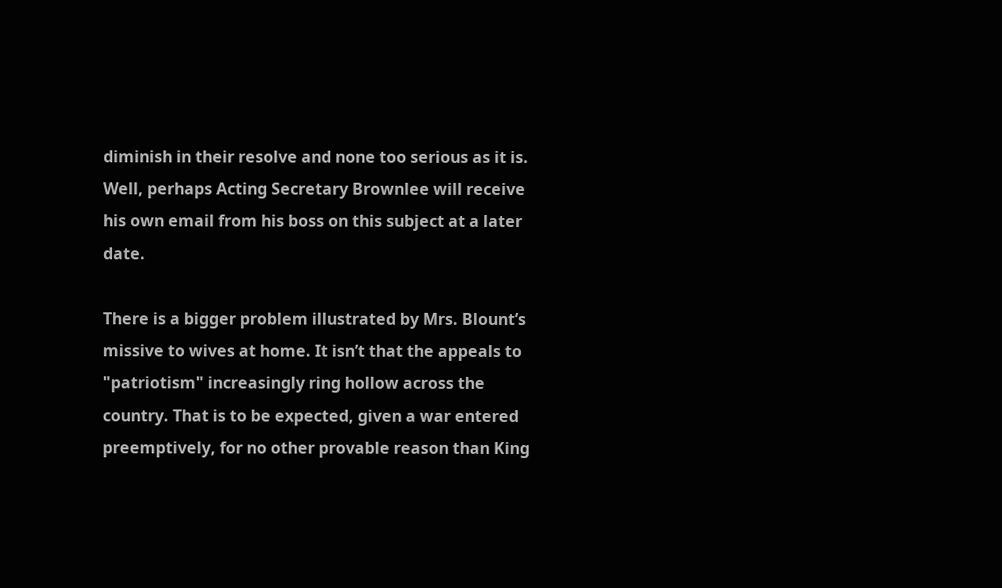diminish in their resolve and none too serious as it is. Well, perhaps Acting Secretary Brownlee will receive his own email from his boss on this subject at a later date.

There is a bigger problem illustrated by Mrs. Blount’s missive to wives at home. It isn’t that the appeals to "patriotism" increasingly ring hollow across the country. That is to be expected, given a war entered preemptively, for no other provable reason than King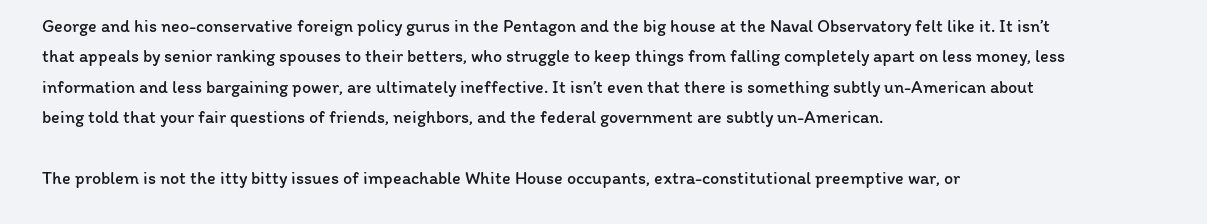George and his neo-conservative foreign policy gurus in the Pentagon and the big house at the Naval Observatory felt like it. It isn’t that appeals by senior ranking spouses to their betters, who struggle to keep things from falling completely apart on less money, less information and less bargaining power, are ultimately ineffective. It isn’t even that there is something subtly un-American about being told that your fair questions of friends, neighbors, and the federal government are subtly un-American.

The problem is not the itty bitty issues of impeachable White House occupants, extra-constitutional preemptive war, or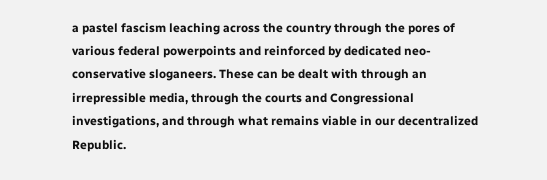a pastel fascism leaching across the country through the pores of various federal powerpoints and reinforced by dedicated neo-conservative sloganeers. These can be dealt with through an irrepressible media, through the courts and Congressional investigations, and through what remains viable in our decentralized Republic.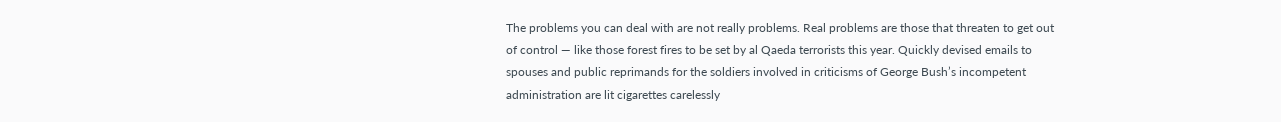The problems you can deal with are not really problems. Real problems are those that threaten to get out of control — like those forest fires to be set by al Qaeda terrorists this year. Quickly devised emails to spouses and public reprimands for the soldiers involved in criticisms of George Bush’s incompetent administration are lit cigarettes carelessly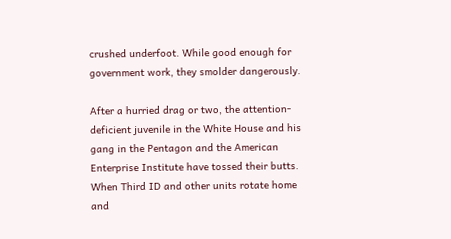crushed underfoot. While good enough for government work, they smolder dangerously.

After a hurried drag or two, the attention-deficient juvenile in the White House and his gang in the Pentagon and the American Enterprise Institute have tossed their butts. When Third ID and other units rotate home and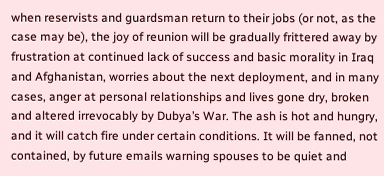when reservists and guardsman return to their jobs (or not, as the case may be), the joy of reunion will be gradually frittered away by frustration at continued lack of success and basic morality in Iraq and Afghanistan, worries about the next deployment, and in many cases, anger at personal relationships and lives gone dry, broken and altered irrevocably by Dubya’s War. The ash is hot and hungry, and it will catch fire under certain conditions. It will be fanned, not contained, by future emails warning spouses to be quiet and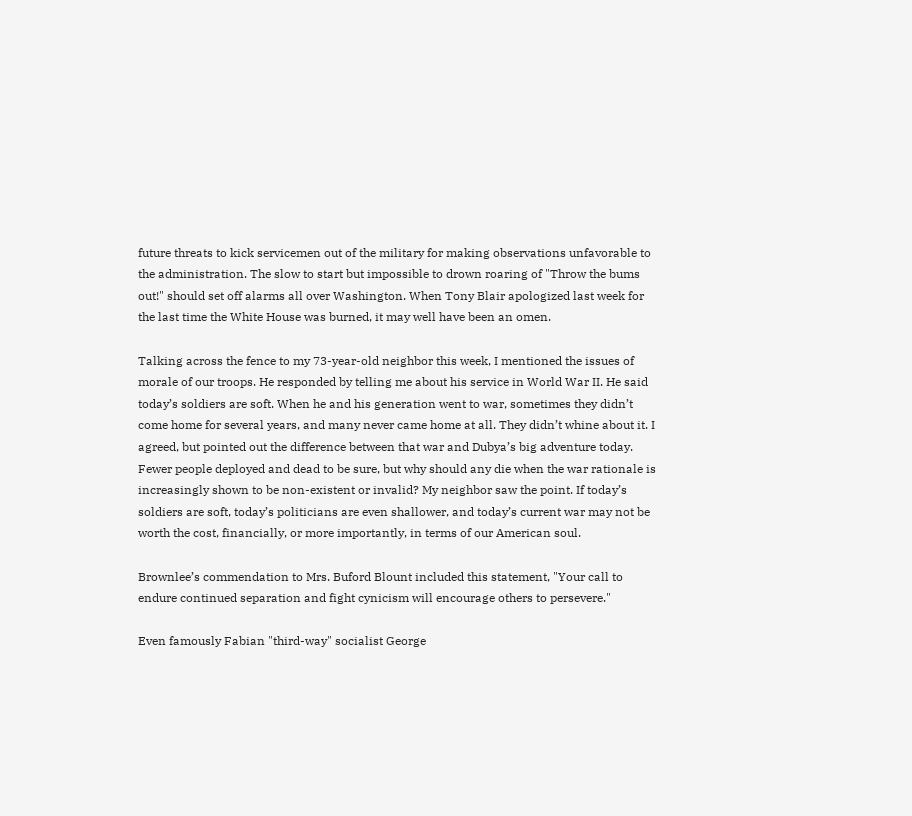future threats to kick servicemen out of the military for making observations unfavorable to the administration. The slow to start but impossible to drown roaring of "Throw the bums out!" should set off alarms all over Washington. When Tony Blair apologized last week for the last time the White House was burned, it may well have been an omen.

Talking across the fence to my 73-year-old neighbor this week, I mentioned the issues of morale of our troops. He responded by telling me about his service in World War II. He said today’s soldiers are soft. When he and his generation went to war, sometimes they didn’t come home for several years, and many never came home at all. They didn’t whine about it. I agreed, but pointed out the difference between that war and Dubya’s big adventure today. Fewer people deployed and dead to be sure, but why should any die when the war rationale is increasingly shown to be non-existent or invalid? My neighbor saw the point. If today’s soldiers are soft, today’s politicians are even shallower, and today’s current war may not be worth the cost, financially, or more importantly, in terms of our American soul.

Brownlee’s commendation to Mrs. Buford Blount included this statement, "Your call to endure continued separation and fight cynicism will encourage others to persevere."

Even famously Fabian "third-way" socialist George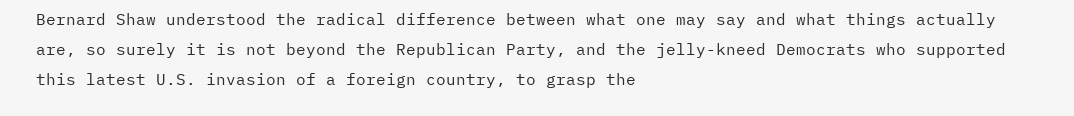Bernard Shaw understood the radical difference between what one may say and what things actually are, so surely it is not beyond the Republican Party, and the jelly-kneed Democrats who supported this latest U.S. invasion of a foreign country, to grasp the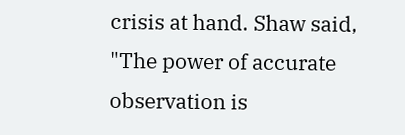crisis at hand. Shaw said, "The power of accurate observation is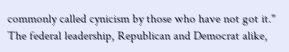commonly called cynicism by those who have not got it." The federal leadership, Republican and Democrat alike,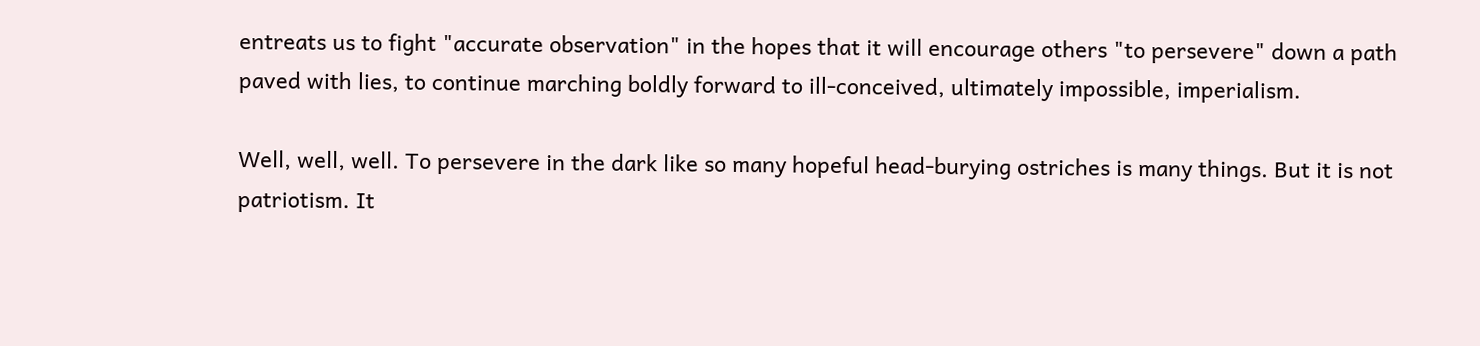entreats us to fight "accurate observation" in the hopes that it will encourage others "to persevere" down a path paved with lies, to continue marching boldly forward to ill-conceived, ultimately impossible, imperialism.

Well, well, well. To persevere in the dark like so many hopeful head-burying ostriches is many things. But it is not patriotism. It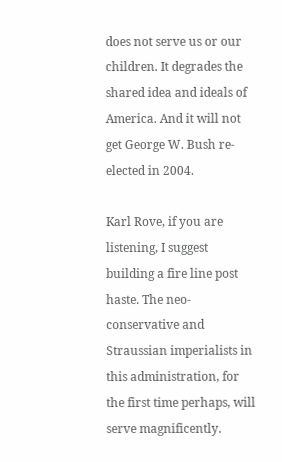does not serve us or our children. It degrades the shared idea and ideals of America. And it will not get George W. Bush re-elected in 2004.

Karl Rove, if you are listening, I suggest building a fire line post haste. The neo-conservative and Straussian imperialists in this administration, for the first time perhaps, will serve magnificently.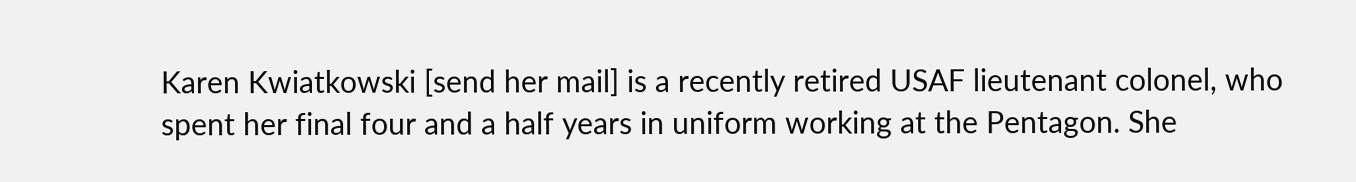Karen Kwiatkowski [send her mail] is a recently retired USAF lieutenant colonel, who spent her final four and a half years in uniform working at the Pentagon. She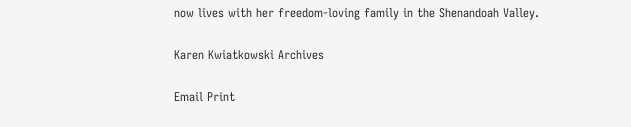now lives with her freedom-loving family in the Shenandoah Valley.

Karen Kwiatkowski Archives

Email Print